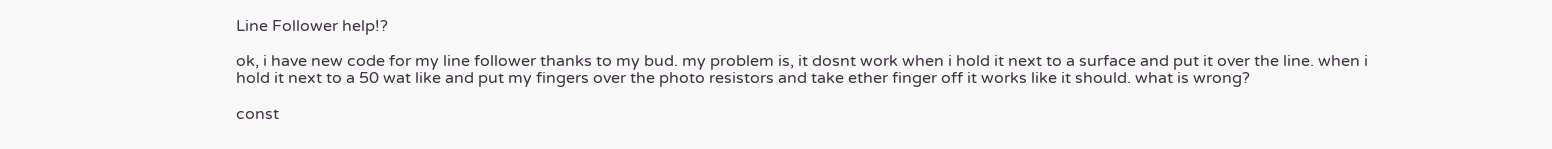Line Follower help!?

ok, i have new code for my line follower thanks to my bud. my problem is, it dosnt work when i hold it next to a surface and put it over the line. when i hold it next to a 50 wat like and put my fingers over the photo resistors and take ether finger off it works like it should. what is wrong?

const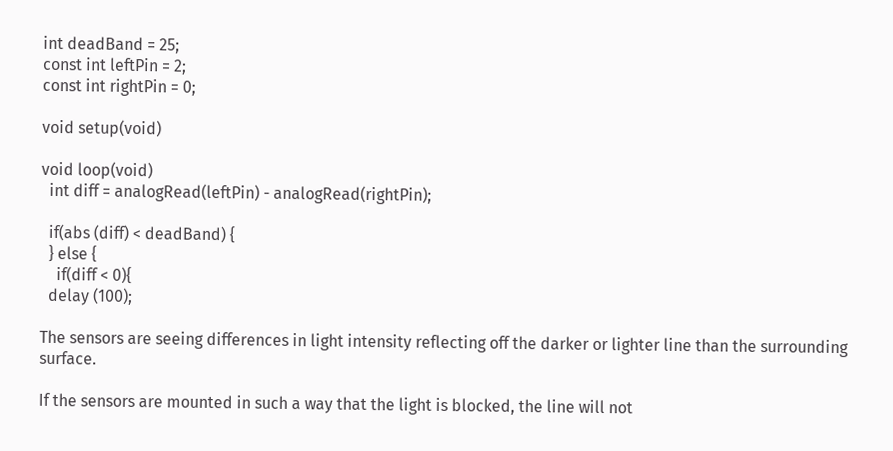int deadBand = 25;
const int leftPin = 2;
const int rightPin = 0;

void setup(void)

void loop(void)
  int diff = analogRead(leftPin) - analogRead(rightPin);

  if(abs (diff) < deadBand) {
  } else {
    if(diff < 0){
  delay (100);

The sensors are seeing differences in light intensity reflecting off the darker or lighter line than the surrounding surface.

If the sensors are mounted in such a way that the light is blocked, the line will not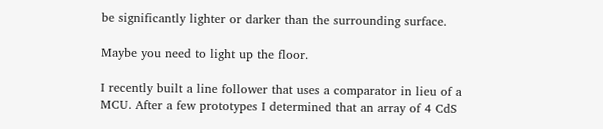be significantly lighter or darker than the surrounding surface.

Maybe you need to light up the floor.

I recently built a line follower that uses a comparator in lieu of a MCU. After a few prototypes I determined that an array of 4 CdS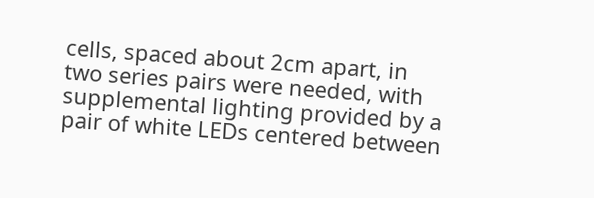cells, spaced about 2cm apart, in two series pairs were needed, with supplemental lighting provided by a pair of white LEDs centered between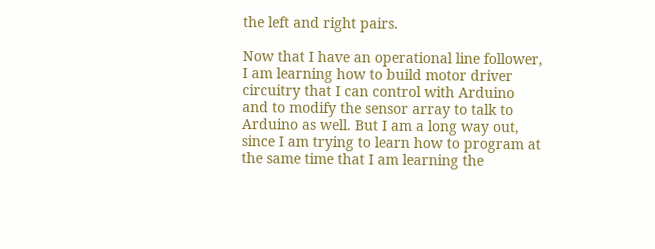the left and right pairs.

Now that I have an operational line follower, I am learning how to build motor driver circuitry that I can control with Arduino and to modify the sensor array to talk to Arduino as well. But I am a long way out, since I am trying to learn how to program at the same time that I am learning the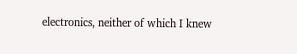electronics, neither of which I knew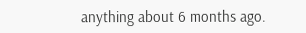anything about 6 months ago.